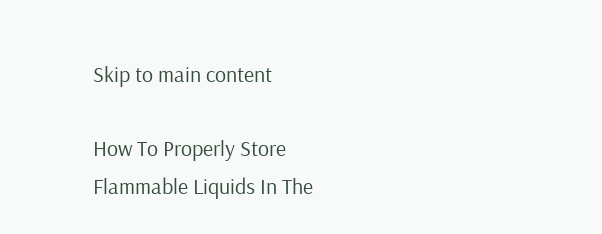Skip to main content

How To Properly Store Flammable Liquids In The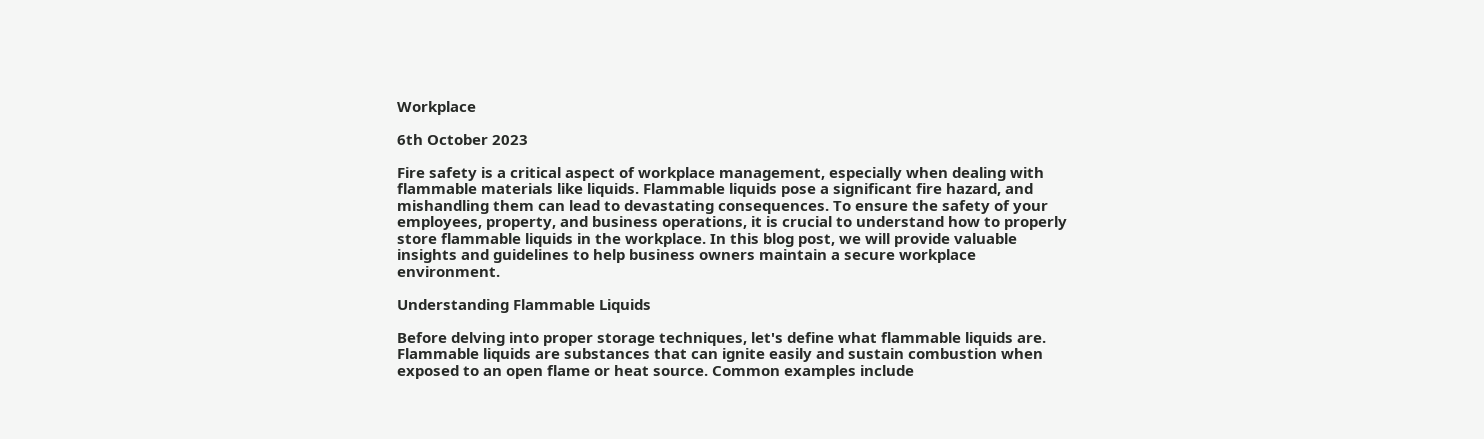Workplace

6th October 2023

Fire safety is a critical aspect of workplace management, especially when dealing with flammable materials like liquids. Flammable liquids pose a significant fire hazard, and mishandling them can lead to devastating consequences. To ensure the safety of your employees, property, and business operations, it is crucial to understand how to properly store flammable liquids in the workplace. In this blog post, we will provide valuable insights and guidelines to help business owners maintain a secure workplace environment.

Understanding Flammable Liquids

Before delving into proper storage techniques, let's define what flammable liquids are. Flammable liquids are substances that can ignite easily and sustain combustion when exposed to an open flame or heat source. Common examples include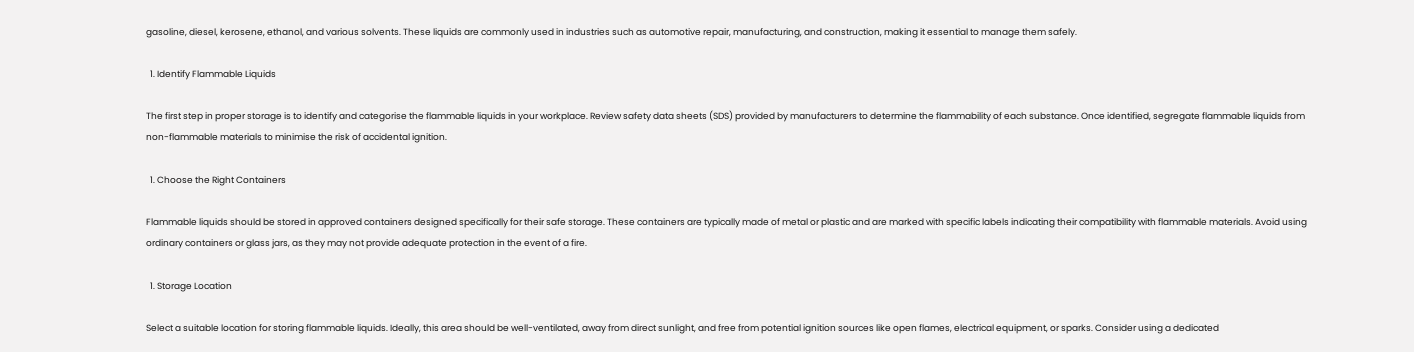gasoline, diesel, kerosene, ethanol, and various solvents. These liquids are commonly used in industries such as automotive repair, manufacturing, and construction, making it essential to manage them safely.

  1. Identify Flammable Liquids

The first step in proper storage is to identify and categorise the flammable liquids in your workplace. Review safety data sheets (SDS) provided by manufacturers to determine the flammability of each substance. Once identified, segregate flammable liquids from non-flammable materials to minimise the risk of accidental ignition.

  1. Choose the Right Containers

Flammable liquids should be stored in approved containers designed specifically for their safe storage. These containers are typically made of metal or plastic and are marked with specific labels indicating their compatibility with flammable materials. Avoid using ordinary containers or glass jars, as they may not provide adequate protection in the event of a fire.

  1. Storage Location

Select a suitable location for storing flammable liquids. Ideally, this area should be well-ventilated, away from direct sunlight, and free from potential ignition sources like open flames, electrical equipment, or sparks. Consider using a dedicated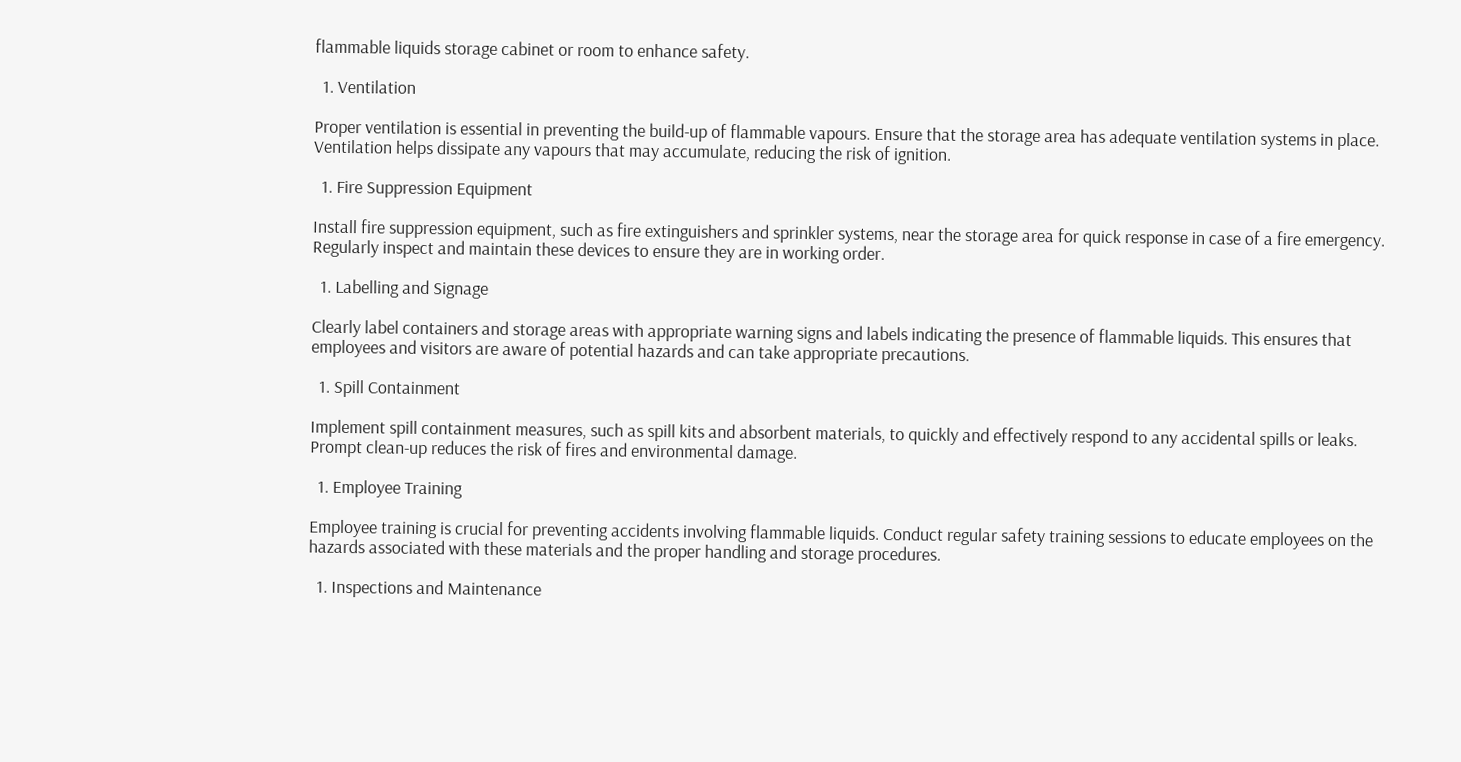flammable liquids storage cabinet or room to enhance safety.

  1. Ventilation

Proper ventilation is essential in preventing the build-up of flammable vapours. Ensure that the storage area has adequate ventilation systems in place. Ventilation helps dissipate any vapours that may accumulate, reducing the risk of ignition.

  1. Fire Suppression Equipment

Install fire suppression equipment, such as fire extinguishers and sprinkler systems, near the storage area for quick response in case of a fire emergency. Regularly inspect and maintain these devices to ensure they are in working order.

  1. Labelling and Signage

Clearly label containers and storage areas with appropriate warning signs and labels indicating the presence of flammable liquids. This ensures that employees and visitors are aware of potential hazards and can take appropriate precautions.

  1. Spill Containment

Implement spill containment measures, such as spill kits and absorbent materials, to quickly and effectively respond to any accidental spills or leaks. Prompt clean-up reduces the risk of fires and environmental damage.

  1. Employee Training

Employee training is crucial for preventing accidents involving flammable liquids. Conduct regular safety training sessions to educate employees on the hazards associated with these materials and the proper handling and storage procedures.

  1. Inspections and Maintenance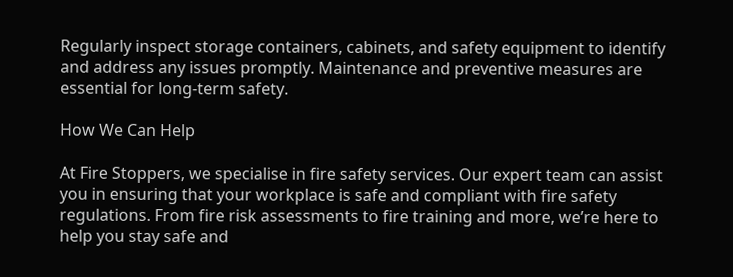Regularly inspect storage containers, cabinets, and safety equipment to identify and address any issues promptly. Maintenance and preventive measures are essential for long-term safety.

How We Can Help

At Fire Stoppers, we specialise in fire safety services. Our expert team can assist you in ensuring that your workplace is safe and compliant with fire safety regulations. From fire risk assessments to fire training and more, we’re here to help you stay safe and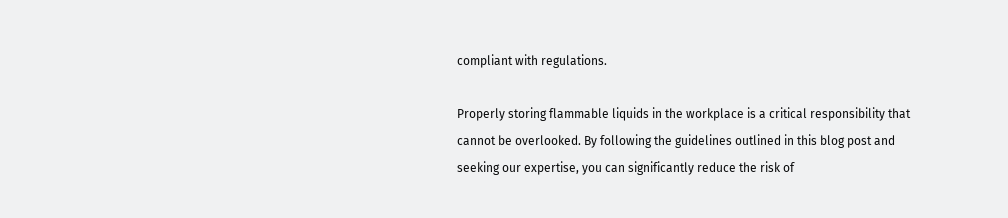compliant with regulations.

Properly storing flammable liquids in the workplace is a critical responsibility that cannot be overlooked. By following the guidelines outlined in this blog post and seeking our expertise, you can significantly reduce the risk of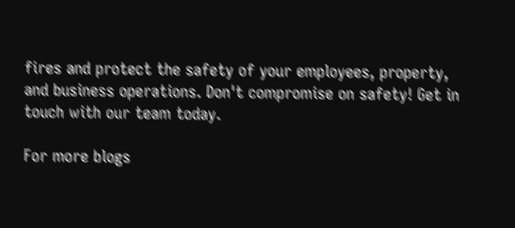fires and protect the safety of your employees, property, and business operations. Don't compromise on safety! Get in touch with our team today.

For more blogs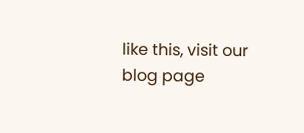like this, visit our blog page